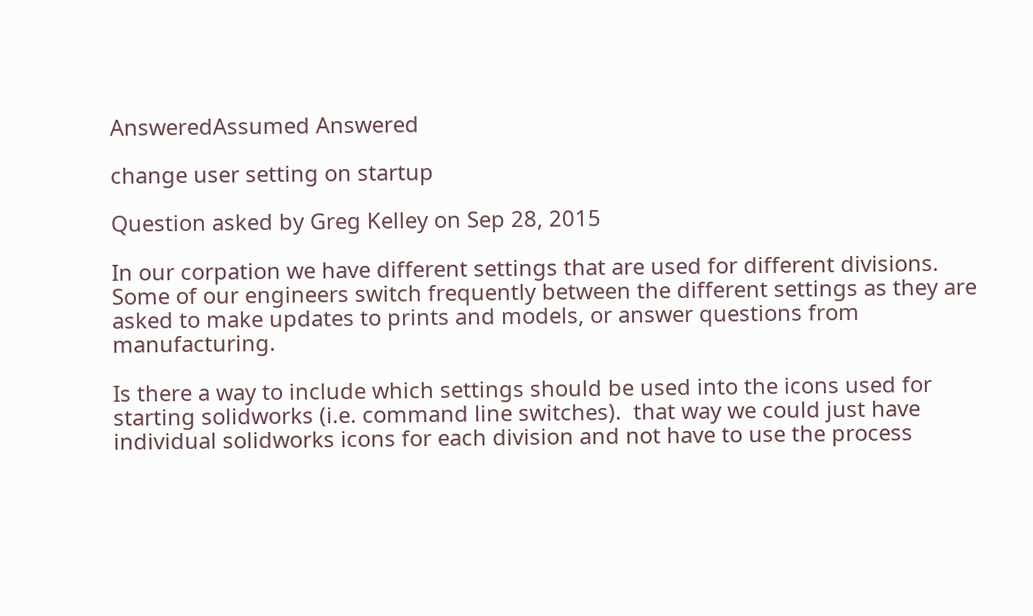AnsweredAssumed Answered

change user setting on startup

Question asked by Greg Kelley on Sep 28, 2015

In our corpation we have different settings that are used for different divisions.  Some of our engineers switch frequently between the different settings as they are asked to make updates to prints and models, or answer questions from manufacturing.

Is there a way to include which settings should be used into the icons used for starting solidworks (i.e. command line switches).  that way we could just have individual solidworks icons for each division and not have to use the process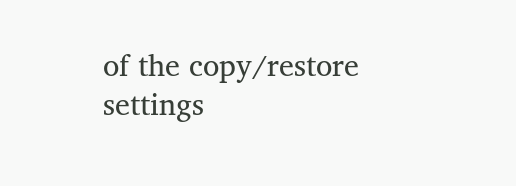of the copy/restore settings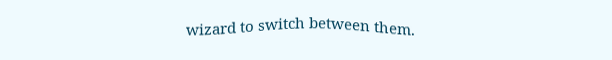wizard to switch between them.